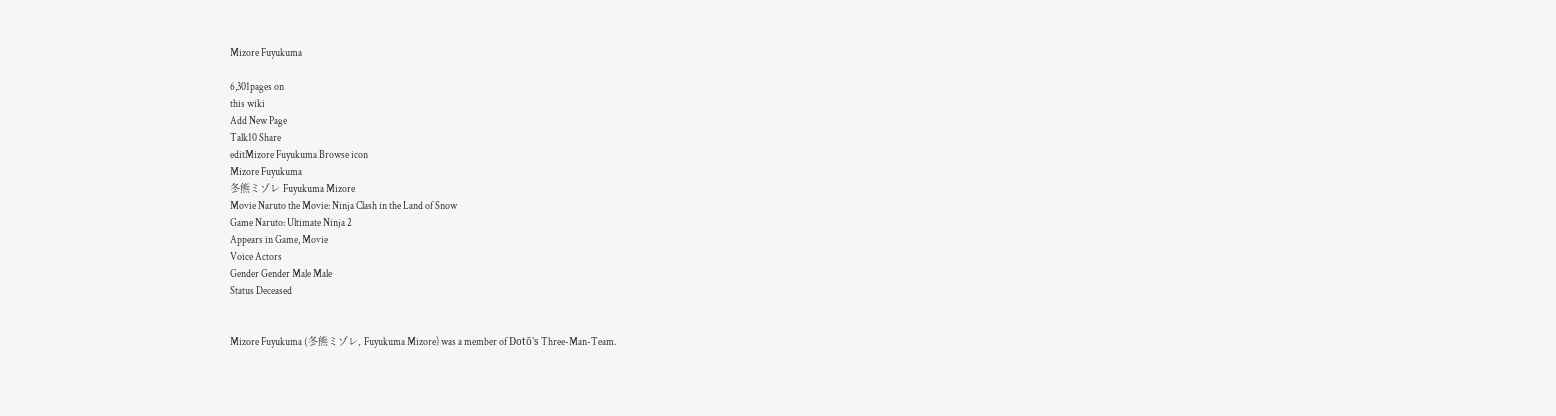Mizore Fuyukuma

6,301pages on
this wiki
Add New Page
Talk10 Share
editMizore Fuyukuma Browse icon
Mizore Fuyukuma
冬熊ミゾレ Fuyukuma Mizore
Movie Naruto the Movie: Ninja Clash in the Land of Snow
Game Naruto: Ultimate Ninja 2
Appears in Game, Movie
Voice Actors
Gender Gender Male Male
Status Deceased


Mizore Fuyukuma (冬熊ミゾレ, Fuyukuma Mizore) was a member of Dotō's Three-Man-Team.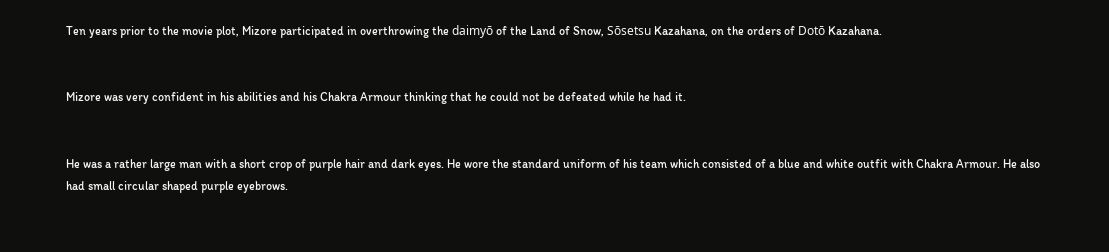Ten years prior to the movie plot, Mizore participated in overthrowing the daimyō of the Land of Snow, Sōsetsu Kazahana, on the orders of Dotō Kazahana.


Mizore was very confident in his abilities and his Chakra Armour thinking that he could not be defeated while he had it.


He was a rather large man with a short crop of purple hair and dark eyes. He wore the standard uniform of his team which consisted of a blue and white outfit with Chakra Armour. He also had small circular shaped purple eyebrows.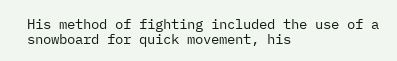His method of fighting included the use of a snowboard for quick movement, his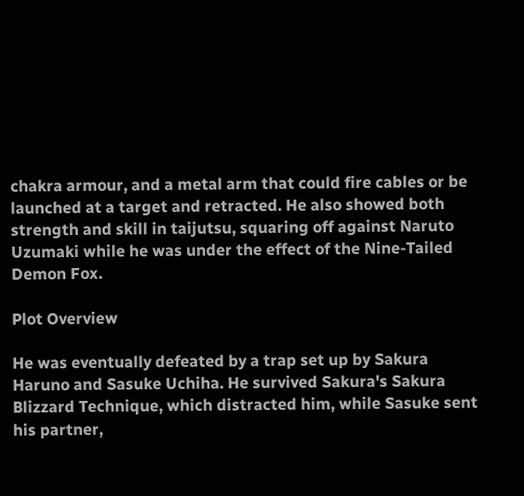chakra armour, and a metal arm that could fire cables or be launched at a target and retracted. He also showed both strength and skill in taijutsu, squaring off against Naruto Uzumaki while he was under the effect of the Nine-Tailed Demon Fox.

Plot Overview

He was eventually defeated by a trap set up by Sakura Haruno and Sasuke Uchiha. He survived Sakura's Sakura Blizzard Technique, which distracted him, while Sasuke sent his partner,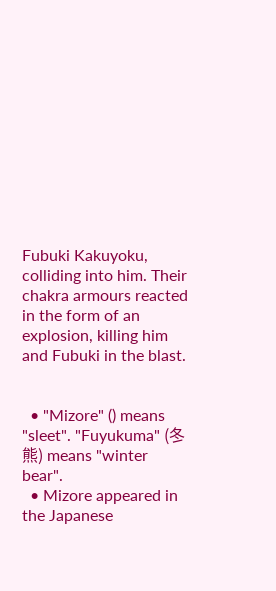Fubuki Kakuyoku, colliding into him. Their chakra armours reacted in the form of an explosion, killing him and Fubuki in the blast.


  • "Mizore" () means "sleet". "Fuyukuma" (冬熊) means "winter bear".
  • Mizore appeared in the Japanese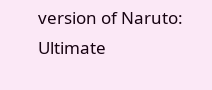version of Naruto: Ultimate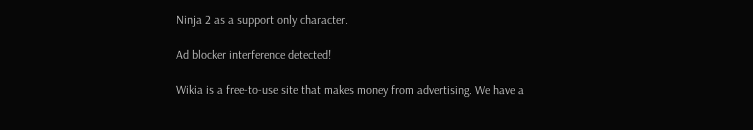Ninja 2 as a support only character.

Ad blocker interference detected!

Wikia is a free-to-use site that makes money from advertising. We have a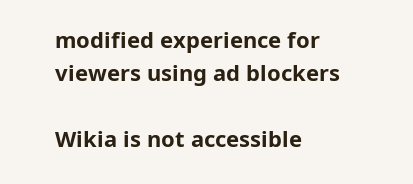modified experience for viewers using ad blockers

Wikia is not accessible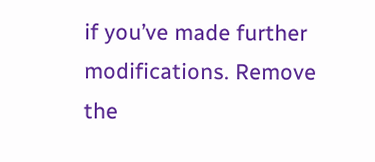if you’ve made further modifications. Remove the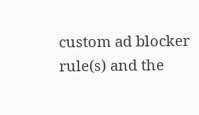custom ad blocker rule(s) and the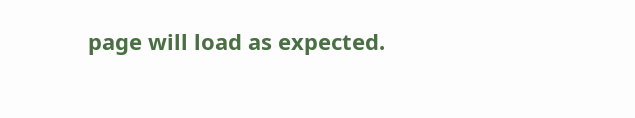page will load as expected.